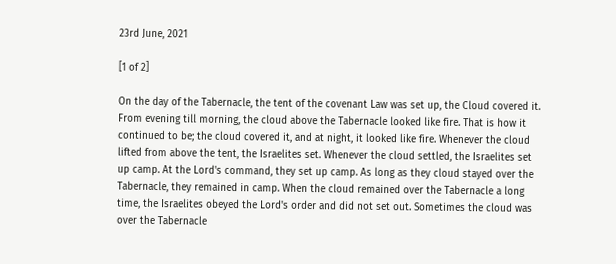23rd June, 2021

[1 of 2]

On the day of the Tabernacle, the tent of the covenant Law was set up, the Cloud covered it. From evening till morning, the cloud above the Tabernacle looked like fire. That is how it continued to be; the cloud covered it, and at night, it looked like fire. Whenever the cloud lifted from above the tent, the Israelites set. Whenever the cloud settled, the Israelites set up camp. At the Lord's command, they set up camp. As long as they cloud stayed over the Tabernacle, they remained in camp. When the cloud remained over the Tabernacle a long time, the Israelites obeyed the Lord's order and did not set out. Sometimes the cloud was over the Tabernacle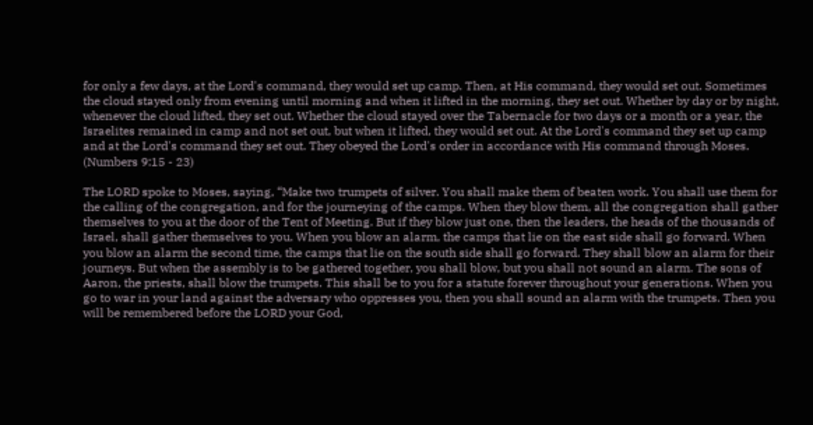for only a few days, at the Lord's command, they would set up camp. Then, at His command, they would set out. Sometimes the cloud stayed only from evening until morning and when it lifted in the morning, they set out. Whether by day or by night, whenever the cloud lifted, they set out. Whether the cloud stayed over the Tabernacle for two days or a month or a year, the Israelites remained in camp and not set out, but when it lifted, they would set out. At the Lord's command they set up camp and at the Lord's command they set out. They obeyed the Lord's order in accordance with His command through Moses. (Numbers 9:15 - 23)

The LORD spoke to Moses, saying, “Make two trumpets of silver. You shall make them of beaten work. You shall use them for the calling of the congregation, and for the journeying of the camps. When they blow them, all the congregation shall gather themselves to you at the door of the Tent of Meeting. But if they blow just one, then the leaders, the heads of the thousands of Israel, shall gather themselves to you. When you blow an alarm, the camps that lie on the east side shall go forward. When you blow an alarm the second time, the camps that lie on the south side shall go forward. They shall blow an alarm for their journeys. But when the assembly is to be gathered together, you shall blow, but you shall not sound an alarm. The sons of Aaron, the priests, shall blow the trumpets. This shall be to you for a statute forever throughout your generations. When you go to war in your land against the adversary who oppresses you, then you shall sound an alarm with the trumpets. Then you will be remembered before the LORD your God,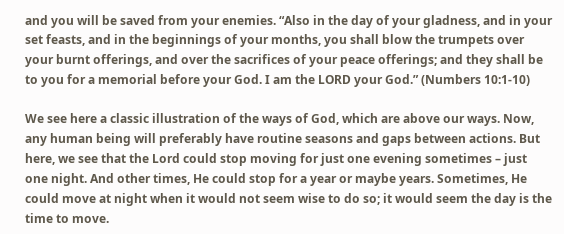and you will be saved from your enemies. “Also in the day of your gladness, and in your set feasts, and in the beginnings of your months, you shall blow the trumpets over your burnt offerings, and over the sacrifices of your peace offerings; and they shall be to you for a memorial before your God. I am the LORD your God.” (Numbers 10:1-10)

We see here a classic illustration of the ways of God, which are above our ways. Now, any human being will preferably have routine seasons and gaps between actions. But here, we see that the Lord could stop moving for just one evening sometimes – just one night. And other times, He could stop for a year or maybe years. Sometimes, He could move at night when it would not seem wise to do so; it would seem the day is the time to move.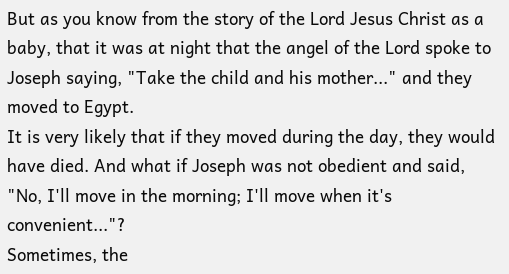But as you know from the story of the Lord Jesus Christ as a baby, that it was at night that the angel of the Lord spoke to Joseph saying, "Take the child and his mother..." and they moved to Egypt.
It is very likely that if they moved during the day, they would have died. And what if Joseph was not obedient and said, "No, I'll move in the morning; I'll move when it's convenient..."?
Sometimes, the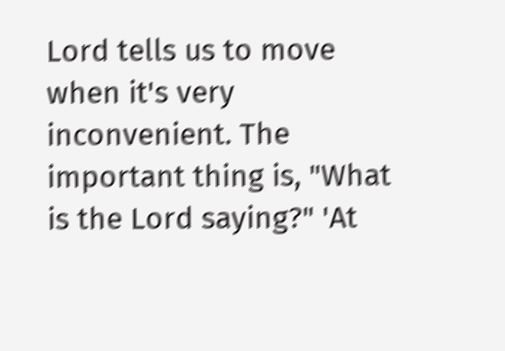Lord tells us to move when it's very inconvenient. The important thing is, "What is the Lord saying?" 'At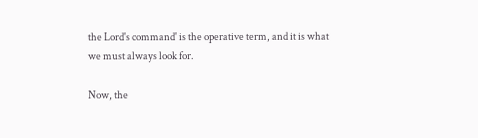the Lord's command' is the operative term, and it is what we must always look for.

Now, the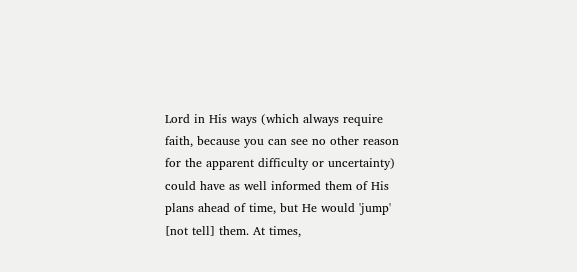Lord in His ways (which always require faith, because you can see no other reason for the apparent difficulty or uncertainty) could have as well informed them of His plans ahead of time, but He would 'jump' [not tell] them. At times,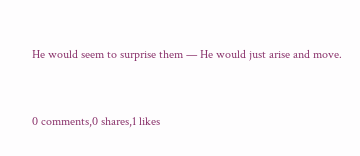He would seem to surprise them — He would just arise and move.


0 comments,0 shares,1 likes